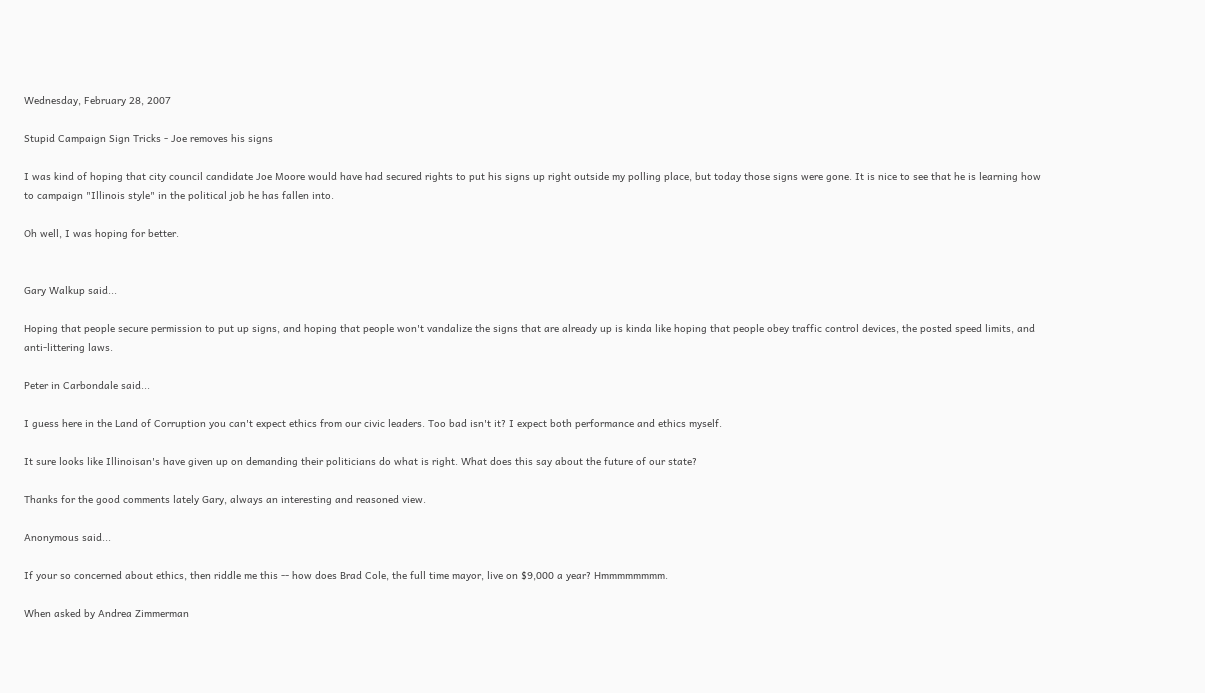Wednesday, February 28, 2007

Stupid Campaign Sign Tricks - Joe removes his signs

I was kind of hoping that city council candidate Joe Moore would have had secured rights to put his signs up right outside my polling place, but today those signs were gone. It is nice to see that he is learning how to campaign "Illinois style" in the political job he has fallen into.

Oh well, I was hoping for better.


Gary Walkup said...

Hoping that people secure permission to put up signs, and hoping that people won't vandalize the signs that are already up is kinda like hoping that people obey traffic control devices, the posted speed limits, and anti-littering laws.

Peter in Carbondale said...

I guess here in the Land of Corruption you can't expect ethics from our civic leaders. Too bad isn't it? I expect both performance and ethics myself.

It sure looks like Illinoisan's have given up on demanding their politicians do what is right. What does this say about the future of our state?

Thanks for the good comments lately Gary, always an interesting and reasoned view.

Anonymous said...

If your so concerned about ethics, then riddle me this -- how does Brad Cole, the full time mayor, live on $9,000 a year? Hmmmmmmmm.

When asked by Andrea Zimmerman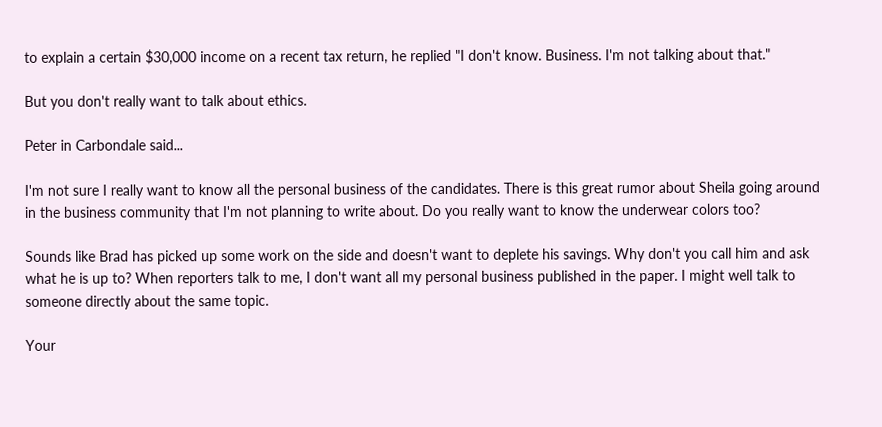to explain a certain $30,000 income on a recent tax return, he replied "I don't know. Business. I'm not talking about that."

But you don't really want to talk about ethics.

Peter in Carbondale said...

I'm not sure I really want to know all the personal business of the candidates. There is this great rumor about Sheila going around in the business community that I'm not planning to write about. Do you really want to know the underwear colors too?

Sounds like Brad has picked up some work on the side and doesn't want to deplete his savings. Why don't you call him and ask what he is up to? When reporters talk to me, I don't want all my personal business published in the paper. I might well talk to someone directly about the same topic.

Your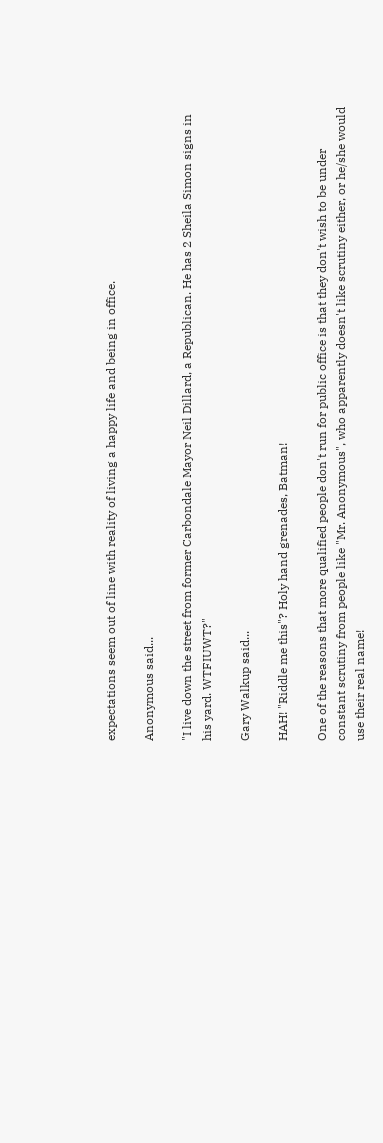expectations seem out of line with reality of living a happy life and being in office.

Anonymous said...

"I live down the street from former Carbondale Mayor Neil Dillard, a Republican. He has 2 Sheila Simon signs in his yard. WTFIUWT?"

Gary Walkup said...

HAH! "Riddle me this"? Holy hand grenades, Batman!

One of the reasons that more qualified people don't run for public office is that they don't wish to be under constant scrutiny from people like "Mr. Anonymous", who apparently doesn't like scrutiny either, or he/she would use their real name!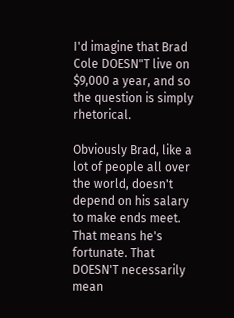I'd imagine that Brad Cole DOESN"T live on $9,000 a year, and so the question is simply rhetorical.

Obviously Brad, like a lot of people all over the world, doesn't depend on his salary to make ends meet. That means he's fortunate. That DOESN'T necessarily mean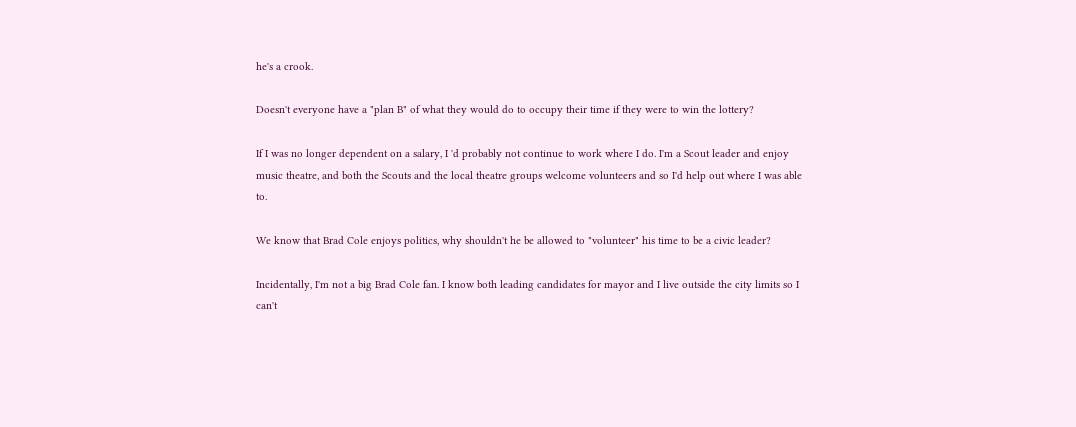he's a crook.

Doesn't everyone have a "plan B" of what they would do to occupy their time if they were to win the lottery?

If I was no longer dependent on a salary, I 'd probably not continue to work where I do. I'm a Scout leader and enjoy music theatre, and both the Scouts and the local theatre groups welcome volunteers and so I'd help out where I was able to.

We know that Brad Cole enjoys politics, why shouldn't he be allowed to "volunteer" his time to be a civic leader?

Incidentally, I'm not a big Brad Cole fan. I know both leading candidates for mayor and I live outside the city limits so I can't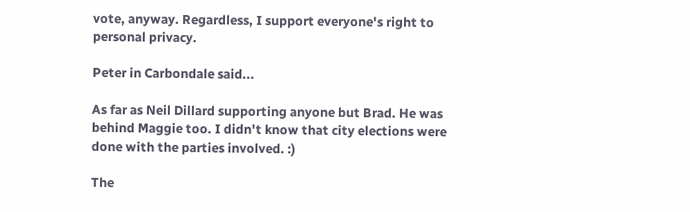vote, anyway. Regardless, I support everyone's right to personal privacy.

Peter in Carbondale said...

As far as Neil Dillard supporting anyone but Brad. He was behind Maggie too. I didn't know that city elections were done with the parties involved. :)

The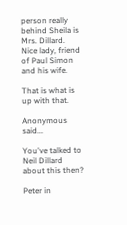person really behind Sheila is Mrs. Dillard. Nice lady, friend of Paul Simon and his wife.

That is what is up with that.

Anonymous said...

You've talked to Neil Dillard about this then?

Peter in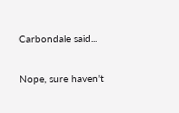Carbondale said...

Nope, sure haven't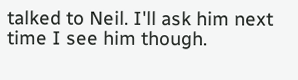talked to Neil. I'll ask him next time I see him though.